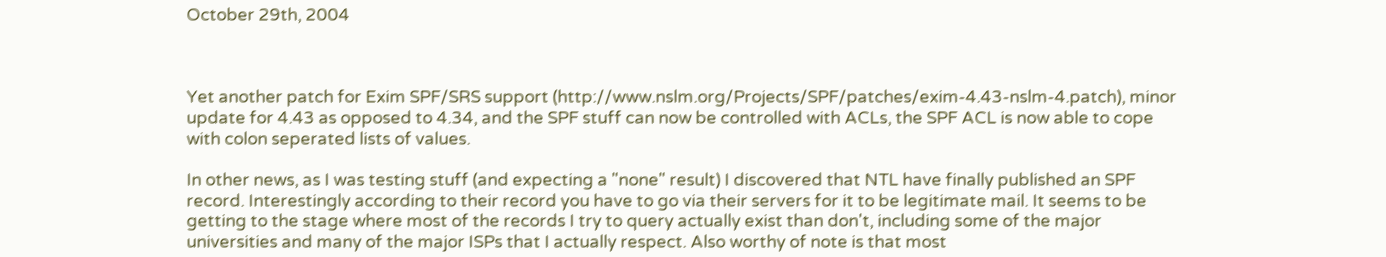October 29th, 2004



Yet another patch for Exim SPF/SRS support (http://www.nslm.org/Projects/SPF/patches/exim-4.43-nslm-4.patch), minor update for 4.43 as opposed to 4.34, and the SPF stuff can now be controlled with ACLs, the SPF ACL is now able to cope with colon seperated lists of values.

In other news, as I was testing stuff (and expecting a "none" result) I discovered that NTL have finally published an SPF record. Interestingly according to their record you have to go via their servers for it to be legitimate mail. It seems to be getting to the stage where most of the records I try to query actually exist than don't, including some of the major universities and many of the major ISPs that I actually respect. Also worthy of note is that most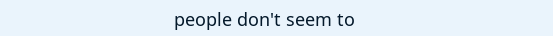people don't seem to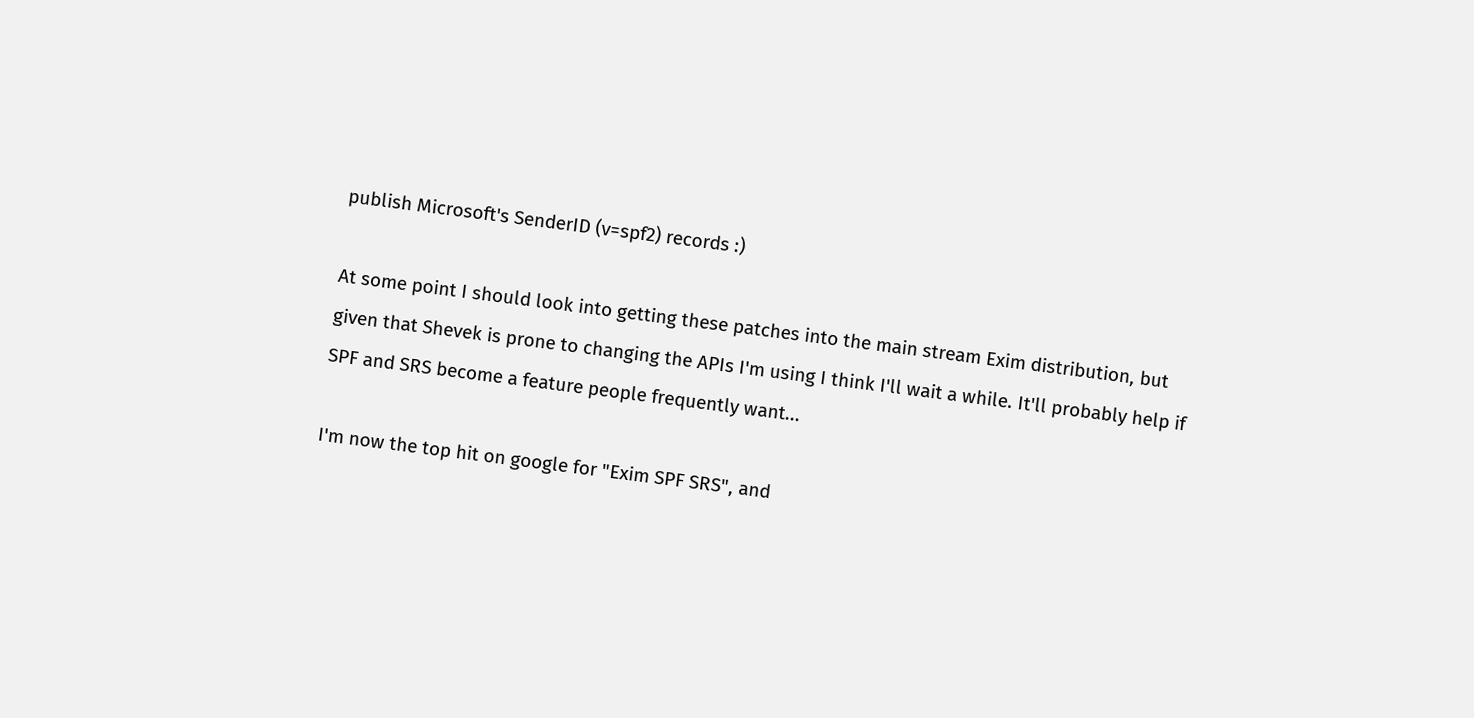publish Microsoft's SenderID (v=spf2) records :)

At some point I should look into getting these patches into the main stream Exim distribution, but given that Shevek is prone to changing the APIs I'm using I think I'll wait a while. It'll probably help if SPF and SRS become a feature people frequently want...

I'm now the top hit on google for "Exim SPF SRS", and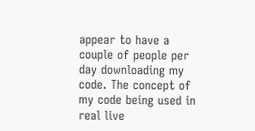appear to have a couple of people per day downloading my code. The concept of my code being used in real live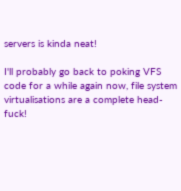servers is kinda neat!

I'll probably go back to poking VFS code for a while again now, file system virtualisations are a complete head-fuck!